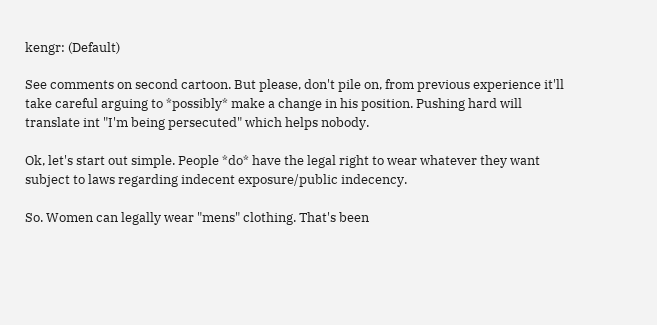kengr: (Default)

See comments on second cartoon. But please, don't pile on, from previous experience it'll take careful arguing to *possibly* make a change in his position. Pushing hard will translate int "I'm being persecuted" which helps nobody.

Ok, let's start out simple. People *do* have the legal right to wear whatever they want subject to laws regarding indecent exposure/public indecency.

So. Women can legally wear "mens" clothing. That's been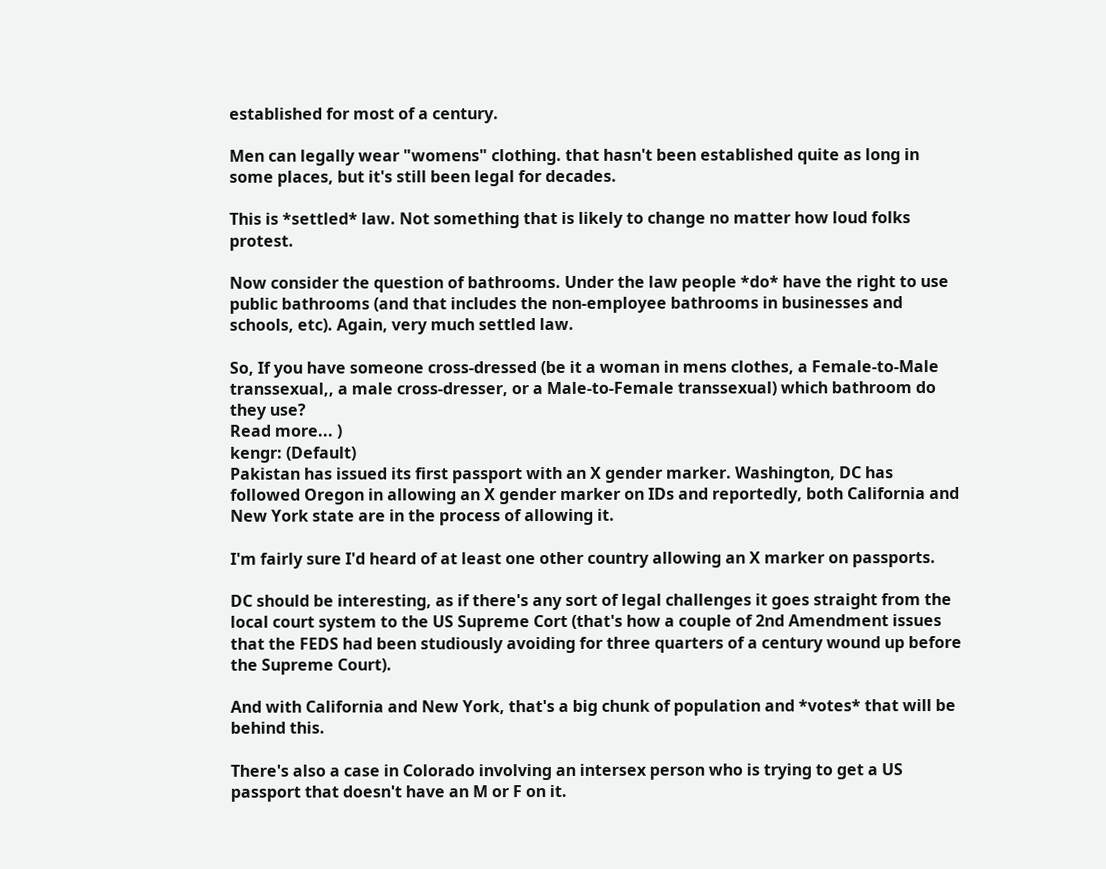established for most of a century.

Men can legally wear "womens" clothing. that hasn't been established quite as long in some places, but it's still been legal for decades.

This is *settled* law. Not something that is likely to change no matter how loud folks protest.

Now consider the question of bathrooms. Under the law people *do* have the right to use public bathrooms (and that includes the non-employee bathrooms in businesses and schools, etc). Again, very much settled law.

So, If you have someone cross-dressed (be it a woman in mens clothes, a Female-to-Male transsexual,, a male cross-dresser, or a Male-to-Female transsexual) which bathroom do they use?
Read more... )
kengr: (Default)
Pakistan has issued its first passport with an X gender marker. Washington, DC has followed Oregon in allowing an X gender marker on IDs and reportedly, both California and New York state are in the process of allowing it.

I'm fairly sure I'd heard of at least one other country allowing an X marker on passports.

DC should be interesting, as if there's any sort of legal challenges it goes straight from the local court system to the US Supreme Cort (that's how a couple of 2nd Amendment issues that the FEDS had been studiously avoiding for three quarters of a century wound up before the Supreme Court).

And with California and New York, that's a big chunk of population and *votes* that will be behind this.

There's also a case in Colorado involving an intersex person who is trying to get a US passport that doesn't have an M or F on it.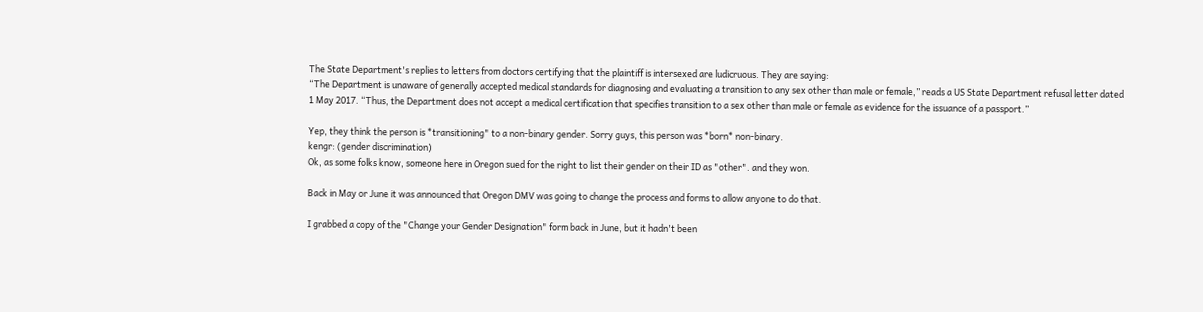The State Department's replies to letters from doctors certifying that the plaintiff is intersexed are ludicruous. They are saying:
“The Department is unaware of generally accepted medical standards for diagnosing and evaluating a transition to any sex other than male or female,” reads a US State Department refusal letter dated 1 May 2017. “Thus, the Department does not accept a medical certification that specifies transition to a sex other than male or female as evidence for the issuance of a passport.”

Yep, they think the person is *transitioning" to a non-binary gender. Sorry guys, this person was *born* non-binary.
kengr: (gender discrimination)
Ok, as some folks know, someone here in Oregon sued for the right to list their gender on their ID as "other". and they won.

Back in May or June it was announced that Oregon DMV was going to change the process and forms to allow anyone to do that.

I grabbed a copy of the "Change your Gender Designation" form back in June, but it hadn't been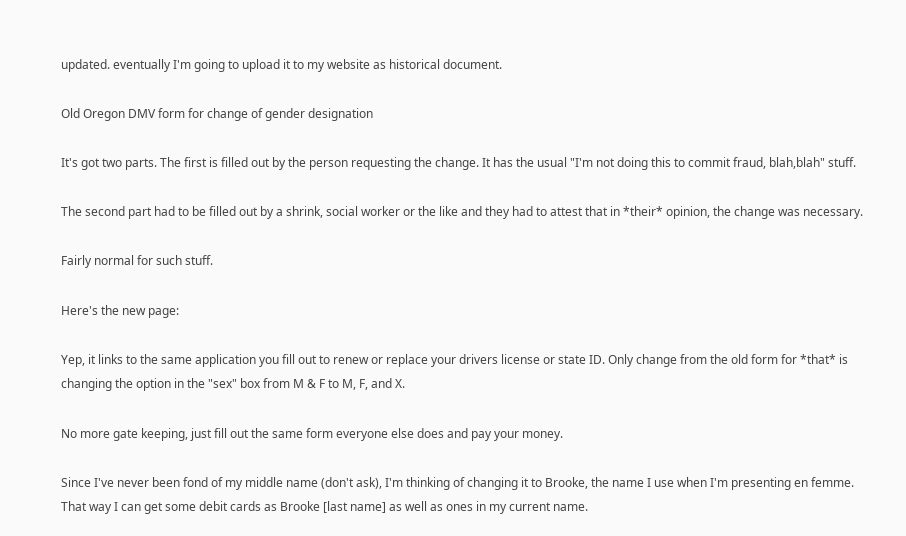updated. eventually I'm going to upload it to my website as historical document.

Old Oregon DMV form for change of gender designation

It's got two parts. The first is filled out by the person requesting the change. It has the usual "I'm not doing this to commit fraud, blah,blah" stuff.

The second part had to be filled out by a shrink, social worker or the like and they had to attest that in *their* opinion, the change was necessary.

Fairly normal for such stuff.

Here's the new page:

Yep, it links to the same application you fill out to renew or replace your drivers license or state ID. Only change from the old form for *that* is changing the option in the "sex" box from M & F to M, F, and X.

No more gate keeping, just fill out the same form everyone else does and pay your money.

Since I've never been fond of my middle name (don't ask), I'm thinking of changing it to Brooke, the name I use when I'm presenting en femme. That way I can get some debit cards as Brooke [last name] as well as ones in my current name.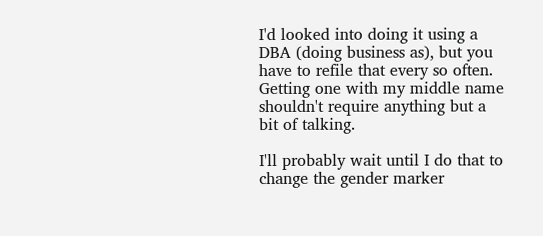I'd looked into doing it using a DBA (doing business as), but you have to refile that every so often. Getting one with my middle name shouldn't require anything but a bit of talking.

I'll probably wait until I do that to change the gender marker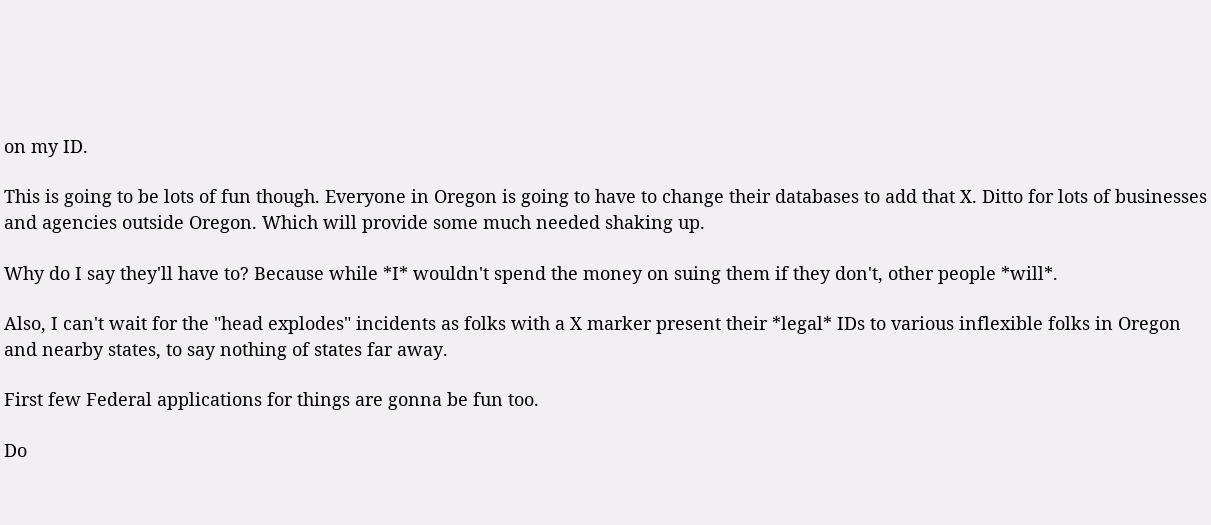on my ID.

This is going to be lots of fun though. Everyone in Oregon is going to have to change their databases to add that X. Ditto for lots of businesses and agencies outside Oregon. Which will provide some much needed shaking up.

Why do I say they'll have to? Because while *I* wouldn't spend the money on suing them if they don't, other people *will*.

Also, I can't wait for the "head explodes" incidents as folks with a X marker present their *legal* IDs to various inflexible folks in Oregon and nearby states, to say nothing of states far away.

First few Federal applications for things are gonna be fun too.

Do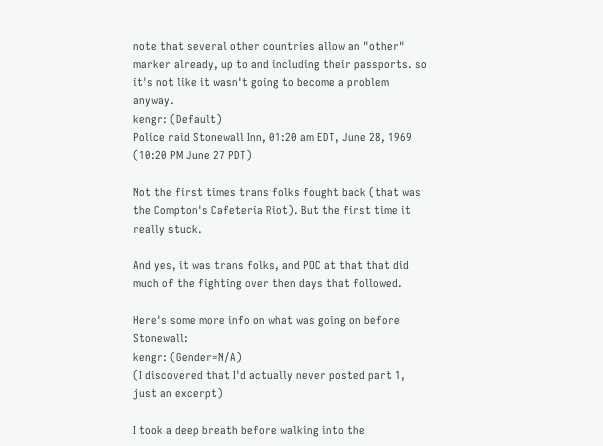note that several other countries allow an "other" marker already, up to and including their passports. so it's not like it wasn't going to become a problem anyway.
kengr: (Default)
Police raid Stonewall Inn, 01:20 am EDT, June 28, 1969 (10:20 PM June 27 PDT)

Not the first times trans folks fought back (that was the Compton's Cafeteria Riot). But the first time it really stuck.

And yes, it was trans folks, and POC at that that did much of the fighting over then days that followed.

Here's some more info on what was going on before Stonewall:
kengr: (Gender=N/A)
(I discovered that I'd actually never posted part 1, just an excerpt)

I took a deep breath before walking into the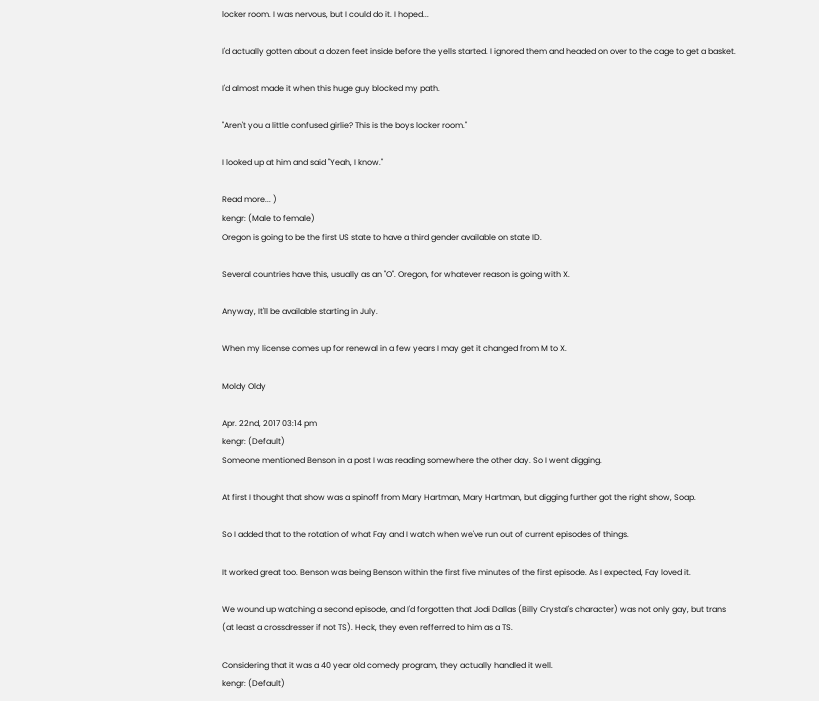locker room. I was nervous, but I could do it. I hoped...

I'd actually gotten about a dozen feet inside before the yells started. I ignored them and headed on over to the cage to get a basket.

I'd almost made it when this huge guy blocked my path.

"Aren't you a little confused girlie? This is the boys locker room."

I looked up at him and said "Yeah, I know."

Read more... )
kengr: (Male to female)
Oregon is going to be the first US state to have a third gender available on state ID.

Several countries have this, usually as an "O". Oregon, for whatever reason is going with X.

Anyway, It'll be available starting in July.

When my license comes up for renewal in a few years I may get it changed from M to X.

Moldy Oldy

Apr. 22nd, 2017 03:14 pm
kengr: (Default)
Someone mentioned Benson in a post I was reading somewhere the other day. So I went digging.

At first I thought that show was a spinoff from Mary Hartman, Mary Hartman, but digging further got the right show, Soap.

So I added that to the rotation of what Fay and I watch when we've run out of current episodes of things.

It worked great too. Benson was being Benson within the first five minutes of the first episode. As I expected, Fay loved it.

We wound up watching a second episode, and I'd forgotten that Jodi Dallas (Billy Crystal's character) was not only gay, but trans (at least a crossdresser if not TS). Heck, they even refferred to him as a TS.

Considering that it was a 40 year old comedy program, they actually handled it well.
kengr: (Default)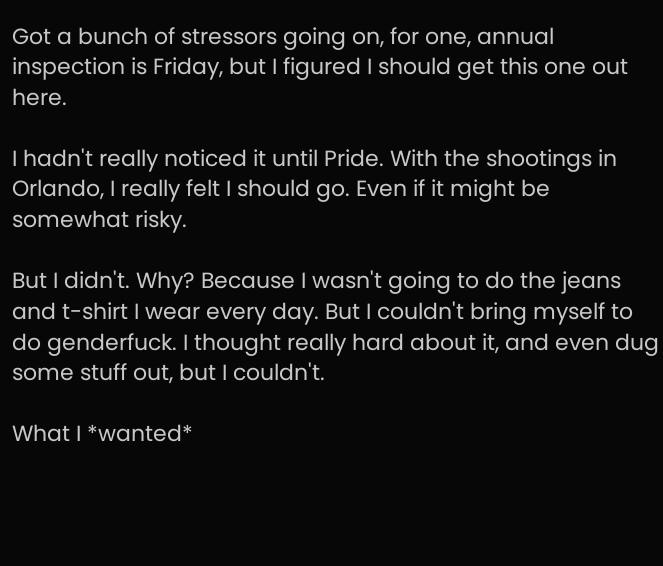Got a bunch of stressors going on, for one, annual inspection is Friday, but I figured I should get this one out here.

I hadn't really noticed it until Pride. With the shootings in Orlando, I really felt I should go. Even if it might be somewhat risky.

But I didn't. Why? Because I wasn't going to do the jeans and t-shirt I wear every day. But I couldn't bring myself to do genderfuck. I thought really hard about it, and even dug some stuff out, but I couldn't.

What I *wanted*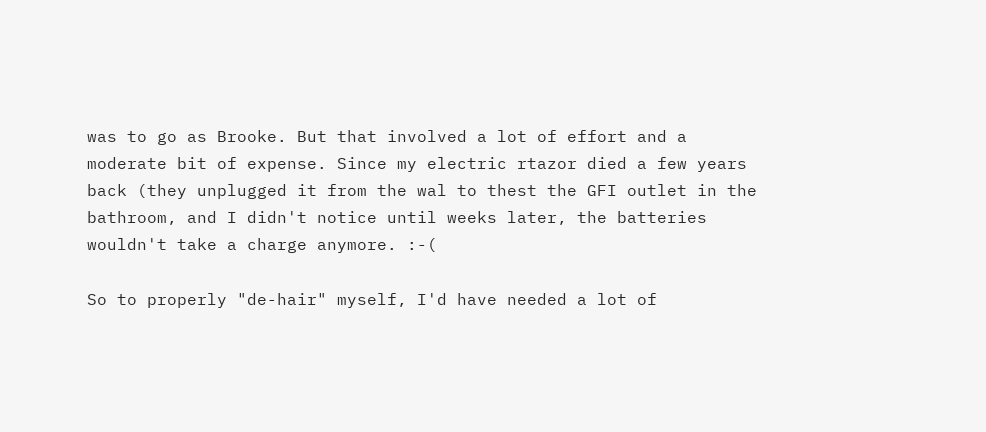was to go as Brooke. But that involved a lot of effort and a moderate bit of expense. Since my electric rtazor died a few years back (they unplugged it from the wal to thest the GFI outlet in the bathroom, and I didn't notice until weeks later, the batteries wouldn't take a charge anymore. :-(

So to properly "de-hair" myself, I'd have needed a lot of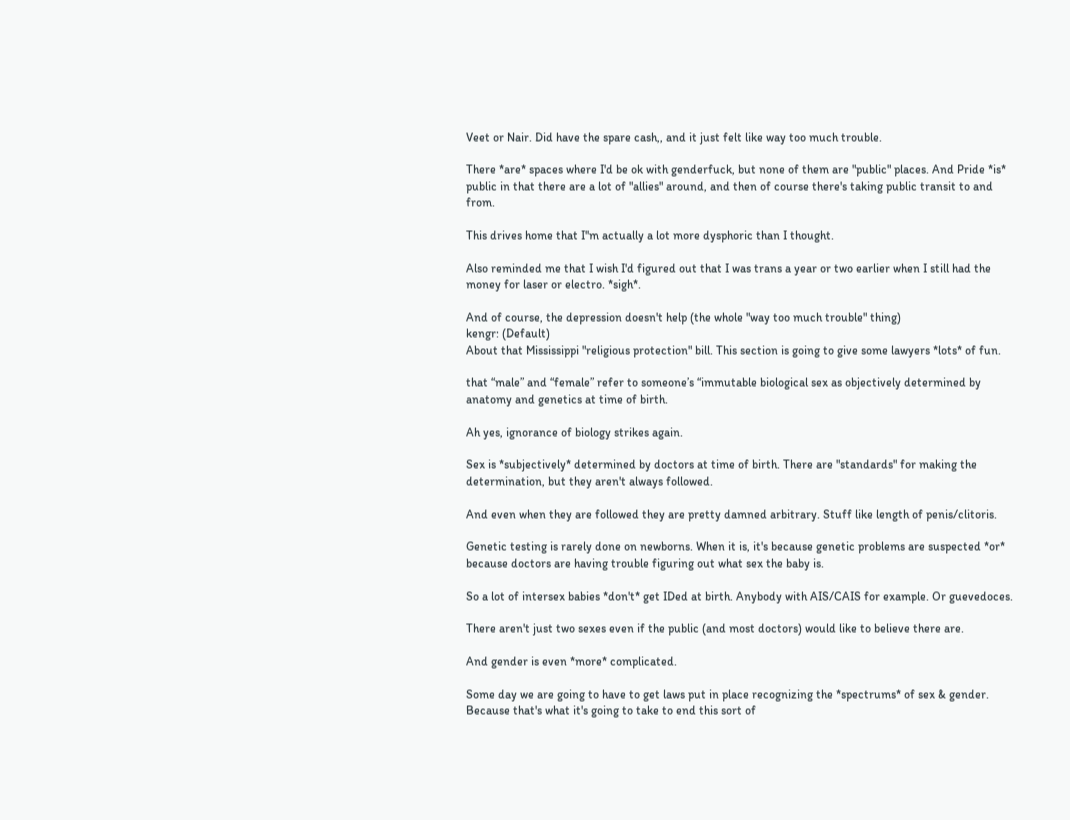Veet or Nair. Did have the spare cash,, and it just felt like way too much trouble.

There *are* spaces where I'd be ok with genderfuck, but none of them are "public" places. And Pride *is* public in that there are a lot of "allies" around, and then of course there's taking public transit to and from.

This drives home that I''m actually a lot more dysphoric than I thought.

Also reminded me that I wish I'd figured out that I was trans a year or two earlier when I still had the money for laser or electro. *sigh*.

And of course, the depression doesn't help (the whole "way too much trouble" thing)
kengr: (Default)
About that Mississippi "religious protection" bill. This section is going to give some lawyers *lots* of fun.

that “male” and “female” refer to someone’s “immutable biological sex as objectively determined by anatomy and genetics at time of birth.

Ah yes, ignorance of biology strikes again.

Sex is *subjectively* determined by doctors at time of birth. There are "standards" for making the determination, but they aren't always followed.

And even when they are followed they are pretty damned arbitrary. Stuff like length of penis/clitoris.

Genetic testing is rarely done on newborns. When it is, it's because genetic problems are suspected *or* because doctors are having trouble figuring out what sex the baby is.

So a lot of intersex babies *don't* get IDed at birth. Anybody with AIS/CAIS for example. Or guevedoces.

There aren't just two sexes even if the public (and most doctors) would like to believe there are.

And gender is even *more* complicated.

Some day we are going to have to get laws put in place recognizing the *spectrums* of sex & gender. Because that's what it's going to take to end this sort of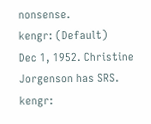nonsense.
kengr: (Default)
Dec 1, 1952. Christine Jorgenson has SRS.
kengr: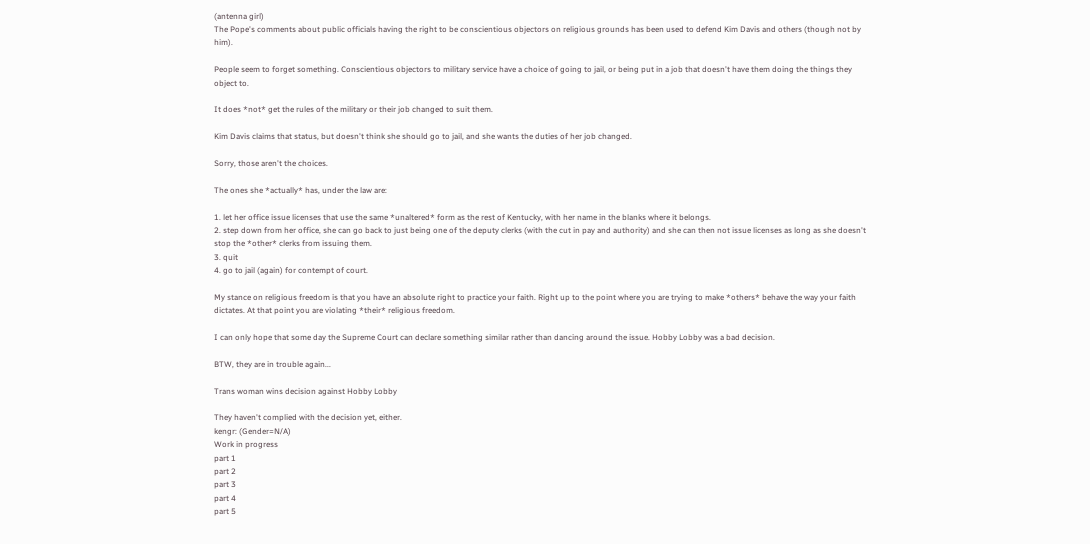(antenna girl)
The Pope's comments about public officials having the right to be conscientious objectors on religious grounds has been used to defend Kim Davis and others (though not by him).

People seem to forget something. Conscientious objectors to military service have a choice of going to jail, or being put in a job that doesn't have them doing the things they object to.

It does *not* get the rules of the military or their job changed to suit them.

Kim Davis claims that status, but doesn't think she should go to jail, and she wants the duties of her job changed.

Sorry, those aren't the choices.

The ones she *actually* has, under the law are:

1. let her office issue licenses that use the same *unaltered* form as the rest of Kentucky, with her name in the blanks where it belongs.
2. step down from her office, she can go back to just being one of the deputy clerks (with the cut in pay and authority) and she can then not issue licenses as long as she doesn't stop the *other* clerks from issuing them.
3. quit
4. go to jail (again) for contempt of court.

My stance on religious freedom is that you have an absolute right to practice your faith. Right up to the point where you are trying to make *others* behave the way your faith dictates. At that point you are violating *their* religious freedom.

I can only hope that some day the Supreme Court can declare something similar rather than dancing around the issue. Hobby Lobby was a bad decision.

BTW, they are in trouble again...

Trans woman wins decision against Hobby Lobby

They haven't complied with the decision yet, either.
kengr: (Gender=N/A)
Work in progress
part 1
part 2
part 3
part 4
part 5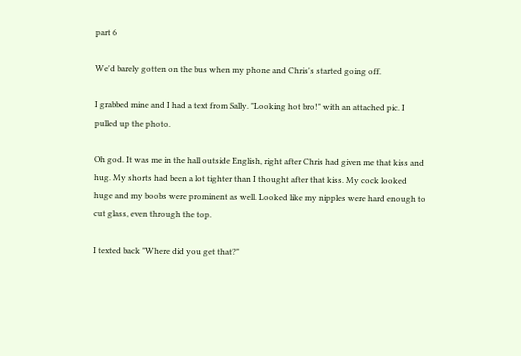part 6

We'd barely gotten on the bus when my phone and Chris's started going off.

I grabbed mine and I had a text from Sally. "Looking hot bro!" with an attached pic. I pulled up the photo.

Oh god. It was me in the hall outside English, right after Chris had given me that kiss and hug. My shorts had been a lot tighter than I thought after that kiss. My cock looked huge and my boobs were prominent as well. Looked like my nipples were hard enough to cut glass, even through the top.

I texted back "Where did you get that?"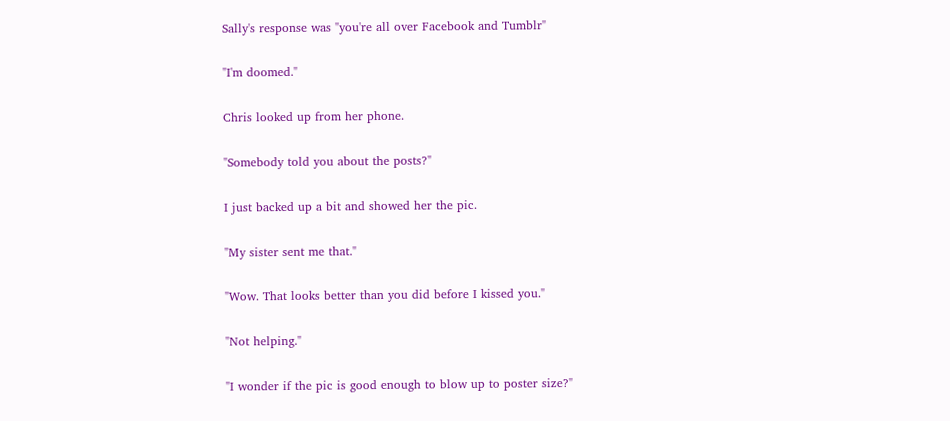Sally's response was "you're all over Facebook and Tumblr"

"I'm doomed."

Chris looked up from her phone.

"Somebody told you about the posts?"

I just backed up a bit and showed her the pic.

"My sister sent me that."

"Wow. That looks better than you did before I kissed you."

"Not helping."

"I wonder if the pic is good enough to blow up to poster size?"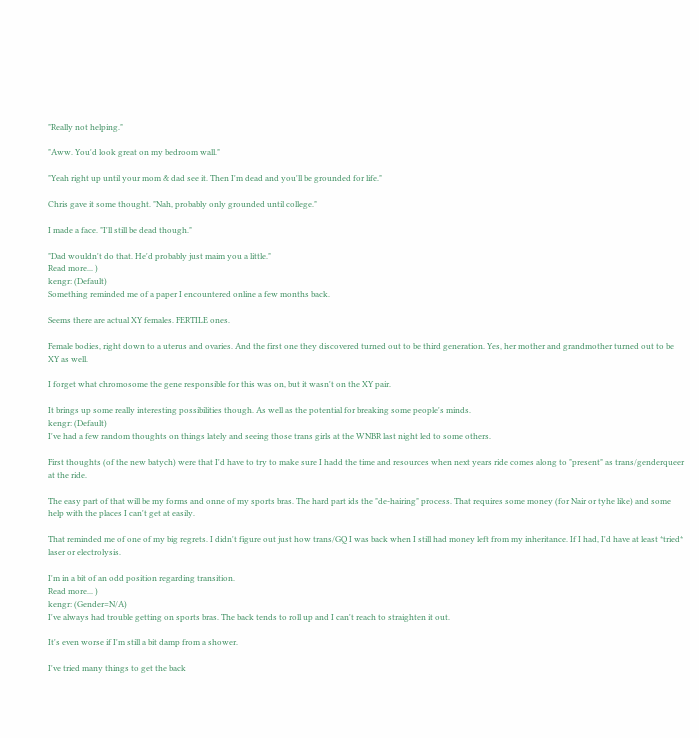"Really not helping."

"Aww. You'd look great on my bedroom wall."

"Yeah right up until your mom & dad see it. Then I'm dead and you'll be grounded for life."

Chris gave it some thought. "Nah, probably only grounded until college."

I made a face. "I'll still be dead though."

"Dad wouldn't do that. He'd probably just maim you a little."
Read more... )
kengr: (Default)
Something reminded me of a paper I encountered online a few months back.

Seems there are actual XY females. FERTILE ones.

Female bodies, right down to a uterus and ovaries. And the first one they discovered turned out to be third generation. Yes, her mother and grandmother turned out to be XY as well.

I forget what chromosome the gene responsible for this was on, but it wasn't on the XY pair.

It brings up some really interesting possibilities though. As well as the potential for breaking some people's minds.
kengr: (Default)
I've had a few random thoughts on things lately and seeing those trans girls at the WNBR last night led to some others.

First thoughts (of the new batych) were that I'd have to try to make sure I hadd the time and resources when next years ride comes along to "present" as trans/genderqueer at the ride.

The easy part of that will be my forms and onne of my sports bras. The hard part ids the "de-hairing" process. That requires some money (for Nair or tyhe like) and some help with the places I can't get at easily.

That reminded me of one of my big regrets. I didn't figure out just how trans/GQ I was back when I still had money left from my inheritance. If I had, I'd have at least *tried* laser or electrolysis.

I'm in a bit of an odd position regarding transition.
Read more... )
kengr: (Gender=N/A)
I've always had trouble getting on sports bras. The back tends to roll up and I can't reach to straighten it out.

It's even worse if I'm still a bit damp from a shower.

I've tried many things to get the back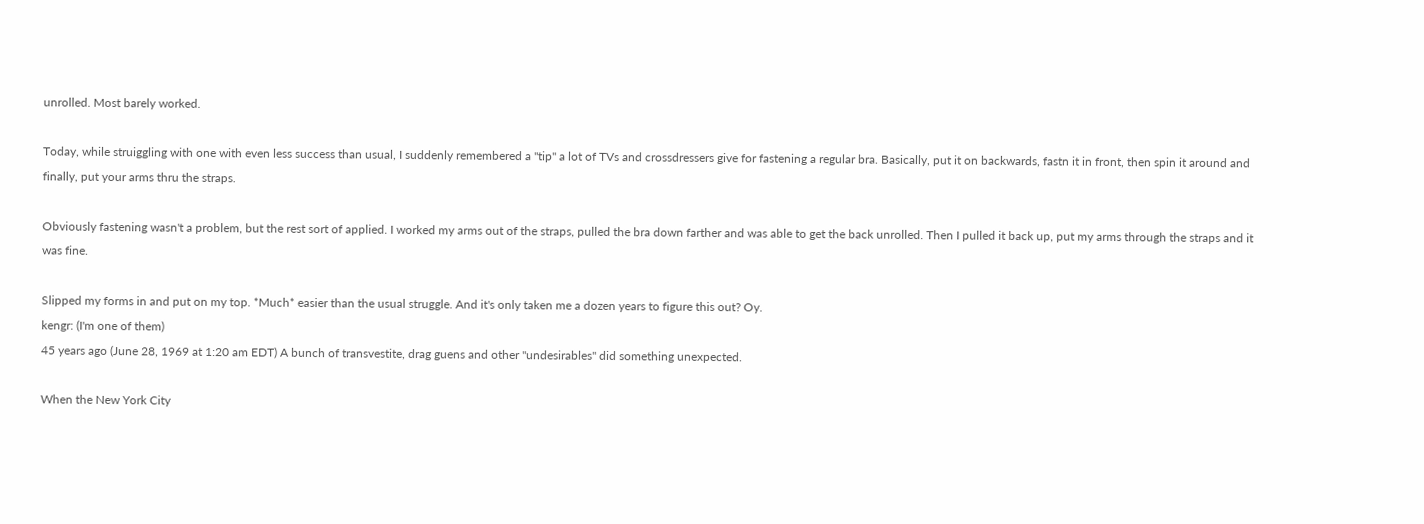unrolled. Most barely worked.

Today, while struiggling with one with even less success than usual, I suddenly remembered a "tip" a lot of TVs and crossdressers give for fastening a regular bra. Basically, put it on backwards, fastn it in front, then spin it around and finally, put your arms thru the straps.

Obviously fastening wasn't a problem, but the rest sort of applied. I worked my arms out of the straps, pulled the bra down farther and was able to get the back unrolled. Then I pulled it back up, put my arms through the straps and it was fine.

Slipped my forms in and put on my top. *Much* easier than the usual struggle. And it's only taken me a dozen years to figure this out? Oy.
kengr: (I'm one of them)
45 years ago (June 28, 1969 at 1:20 am EDT) A bunch of transvestite, drag guens and other "undesirables" did something unexpected.

When the New York City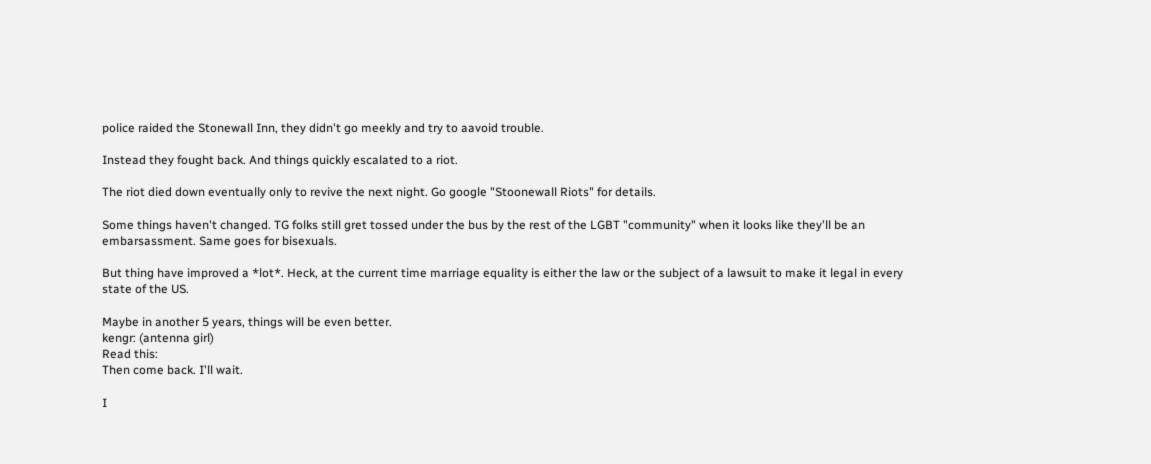police raided the Stonewall Inn, they didn't go meekly and try to aavoid trouble.

Instead they fought back. And things quickly escalated to a riot.

The riot died down eventually only to revive the next night. Go google "Stoonewall Riots" for details.

Some things haven't changed. TG folks still gret tossed under the bus by the rest of the LGBT "community" when it looks like they'll be an embarsassment. Same goes for bisexuals.

But thing have improved a *lot*. Heck, at the current time marriage equality is either the law or the subject of a lawsuit to make it legal in every state of the US.

Maybe in another 5 years, things will be even better.
kengr: (antenna girl)
Read this:
Then come back. I'll wait.

I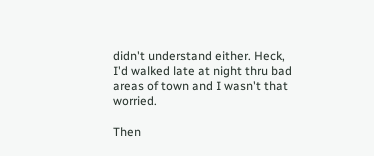didn't understand either. Heck, I'd walked late at night thru bad areas of town and I wasn't that worried.

Then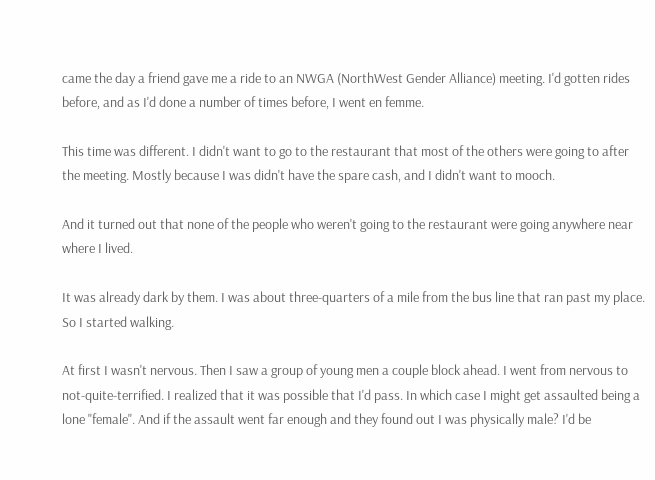came the day a friend gave me a ride to an NWGA (NorthWest Gender Alliance) meeting. I'd gotten rides before, and as I'd done a number of times before, I went en femme.

This time was different. I didn't want to go to the restaurant that most of the others were going to after the meeting. Mostly because I was didn't have the spare cash, and I didn't want to mooch.

And it turned out that none of the people who weren't going to the restaurant were going anywhere near where I lived.

It was already dark by them. I was about three-quarters of a mile from the bus line that ran past my place. So I started walking.

At first I wasn't nervous. Then I saw a group of young men a couple block ahead. I went from nervous to not-quite-terrified. I realized that it was possible that I'd pass. In which case I might get assaulted being a lone "female". And if the assault went far enough and they found out I was physically male? I'd be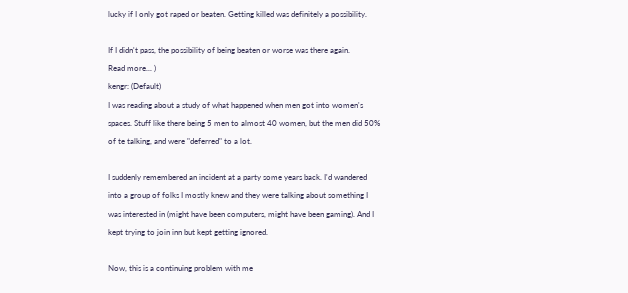lucky if I only got raped or beaten. Getting killed was definitely a possibility.

If I didn't pass, the possibility of being beaten or worse was there again.
Read more... )
kengr: (Default)
I was reading about a study of what happened when men got into women's spaces. Stuff like there being 5 men to almost 40 women, but the men did 50% of te talking, and were "deferred" to a lot.

I suddenly remembered an incident at a party some years back. I'd wandered into a group of folks I mostly knew and they were talking about something I was interested in (might have been computers, might have been gaming). And I kept trying to join inn but kept getting ignored.

Now, this is a continuing problem with me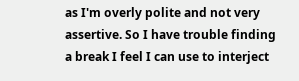as I'm overly polite and not very assertive. So I have trouble finding a break I feel I can use to interject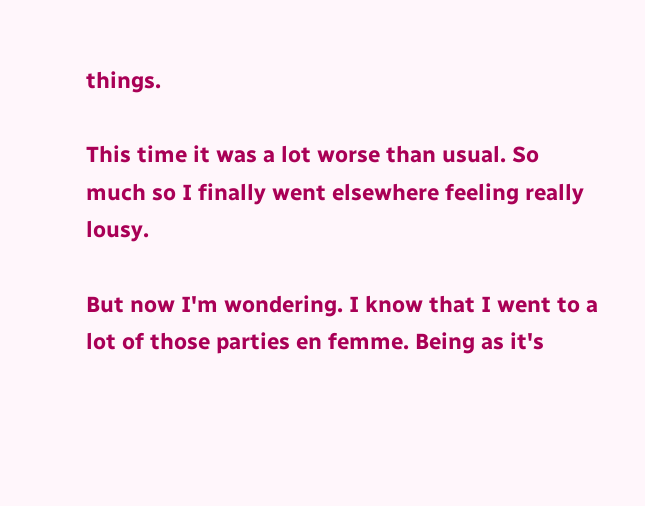things.

This time it was a lot worse than usual. So much so I finally went elsewhere feeling really lousy.

But now I'm wondering. I know that I went to a lot of those parties en femme. Being as it's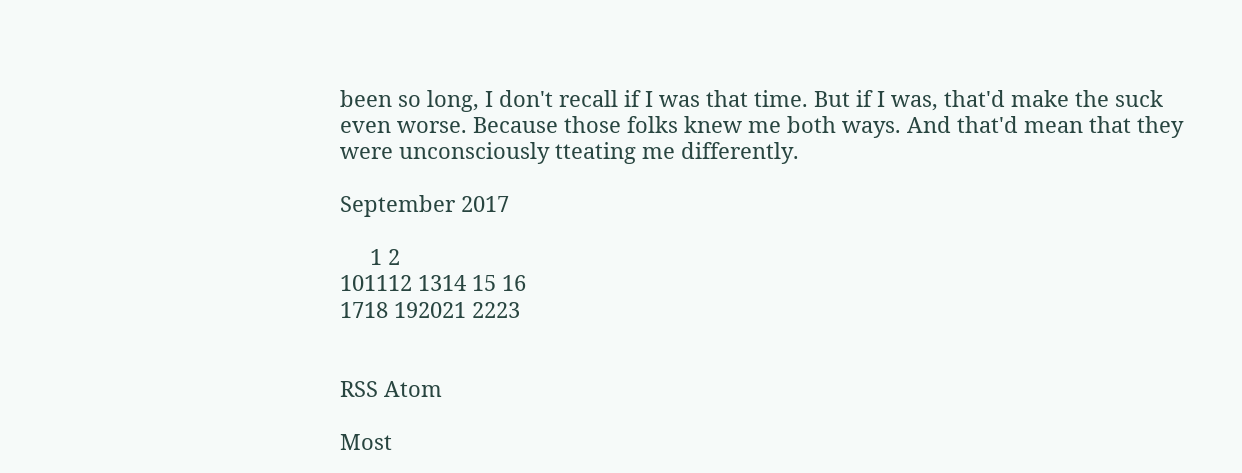been so long, I don't recall if I was that time. But if I was, that'd make the suck even worse. Because those folks knew me both ways. And that'd mean that they were unconsciously tteating me differently.

September 2017

     1 2
101112 1314 15 16
1718 192021 2223


RSS Atom

Most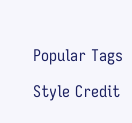Popular Tags

Style Credit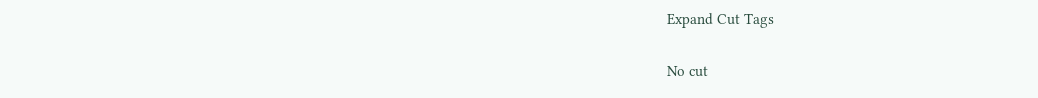Expand Cut Tags

No cut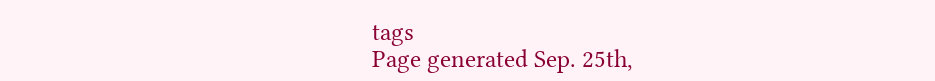tags
Page generated Sep. 25th,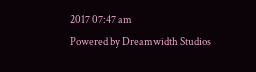2017 07:47 am
Powered by Dreamwidth Studios